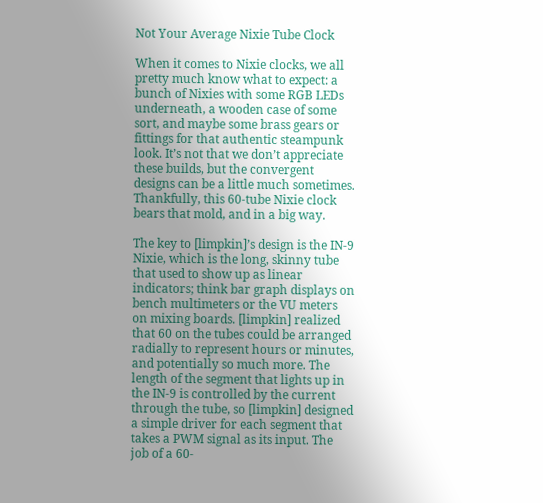Not Your Average Nixie Tube Clock

When it comes to Nixie clocks, we all pretty much know what to expect: a bunch of Nixies with some RGB LEDs underneath, a wooden case of some sort, and maybe some brass gears or fittings for that authentic steampunk look. It’s not that we don’t appreciate these builds, but the convergent designs can be a little much sometimes. Thankfully, this 60-tube Nixie clock bears that mold, and in a big way.

The key to [limpkin]’s design is the IN-9 Nixie, which is the long, skinny tube that used to show up as linear indicators; think bar graph displays on bench multimeters or the VU meters on mixing boards. [limpkin] realized that 60 on the tubes could be arranged radially to represent hours or minutes, and potentially so much more. The length of the segment that lights up in the IN-9 is controlled by the current through the tube, so [limpkin] designed a simple driver for each segment that takes a PWM signal as its input. The job of a 60-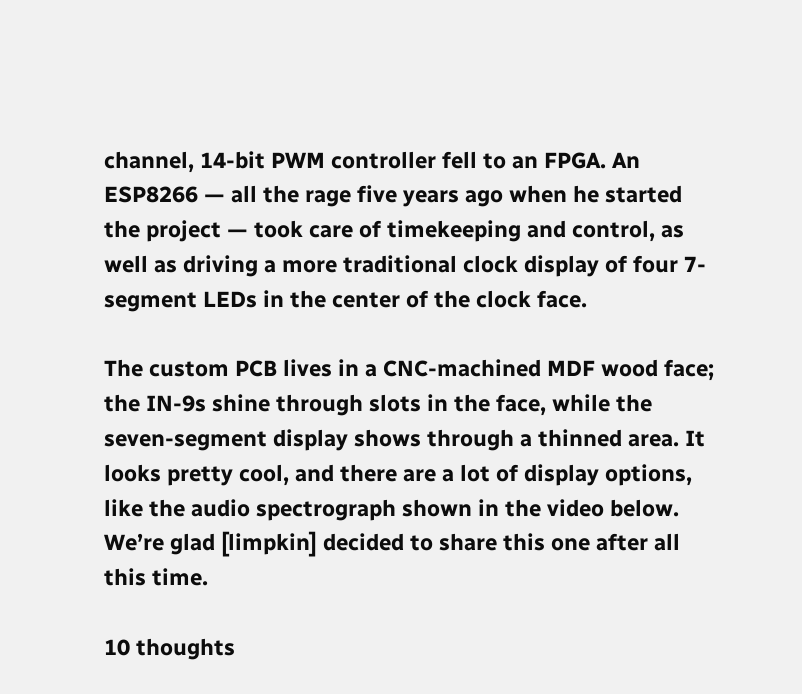channel, 14-bit PWM controller fell to an FPGA. An ESP8266 — all the rage five years ago when he started the project — took care of timekeeping and control, as well as driving a more traditional clock display of four 7-segment LEDs in the center of the clock face.

The custom PCB lives in a CNC-machined MDF wood face; the IN-9s shine through slots in the face, while the seven-segment display shows through a thinned area. It looks pretty cool, and there are a lot of display options, like the audio spectrograph shown in the video below. We’re glad [limpkin] decided to share this one after all this time.

10 thoughts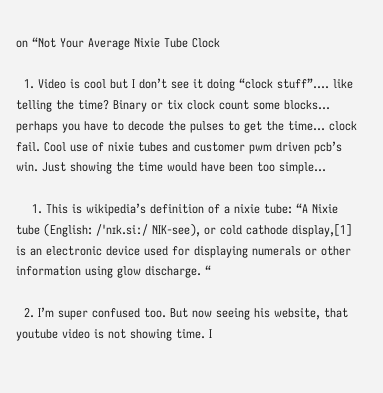on “Not Your Average Nixie Tube Clock

  1. Video is cool but I don’t see it doing “clock stuff”…. like telling the time? Binary or tix clock count some blocks… perhaps you have to decode the pulses to get the time… clock fail. Cool use of nixie tubes and customer pwm driven pcb’s win. Just showing the time would have been too simple…

    1. This is wikipedia’s definition of a nixie tube: “A Nixie tube (English: /ˈnɪk.siː/ NIK-see), or cold cathode display,[1] is an electronic device used for displaying numerals or other information using glow discharge. “

  2. I’m super confused too. But now seeing his website, that youtube video is not showing time. I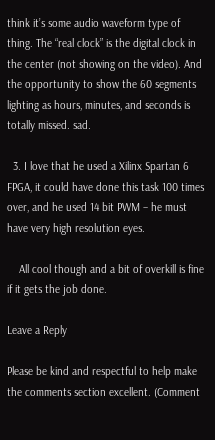think it’s some audio waveform type of thing. The “real clock” is the digital clock in the center (not showing on the video). And the opportunity to show the 60 segments lighting as hours, minutes, and seconds is totally missed. sad.

  3. I love that he used a Xilinx Spartan 6 FPGA, it could have done this task 100 times over, and he used 14 bit PWM – he must have very high resolution eyes.

    All cool though and a bit of overkill is fine if it gets the job done.

Leave a Reply

Please be kind and respectful to help make the comments section excellent. (Comment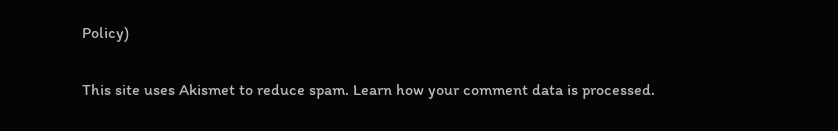Policy)

This site uses Akismet to reduce spam. Learn how your comment data is processed.